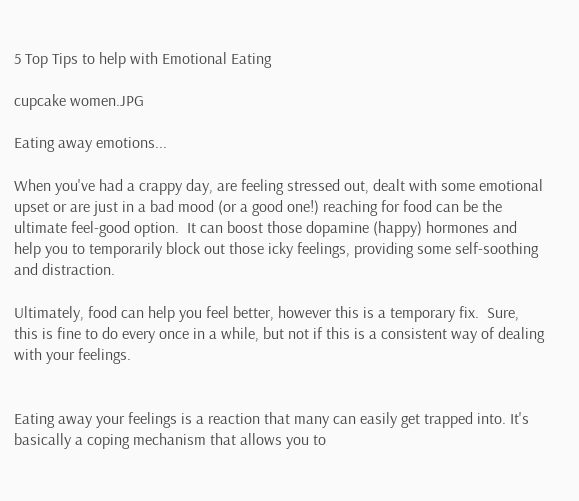5 Top Tips to help with Emotional Eating

cupcake women.JPG

Eating away emotions...

When you've had a crappy day, are feeling stressed out, dealt with some emotional upset or are just in a bad mood (or a good one!) reaching for food can be the ultimate feel-good option.  It can boost those dopamine (happy) hormones and help you to temporarily block out those icky feelings, providing some self-soothing and distraction.

Ultimately, food can help you feel better, however this is a temporary fix.  Sure, this is fine to do every once in a while, but not if this is a consistent way of dealing with your feelings.


Eating away your feelings is a reaction that many can easily get trapped into. It's basically a coping mechanism that allows you to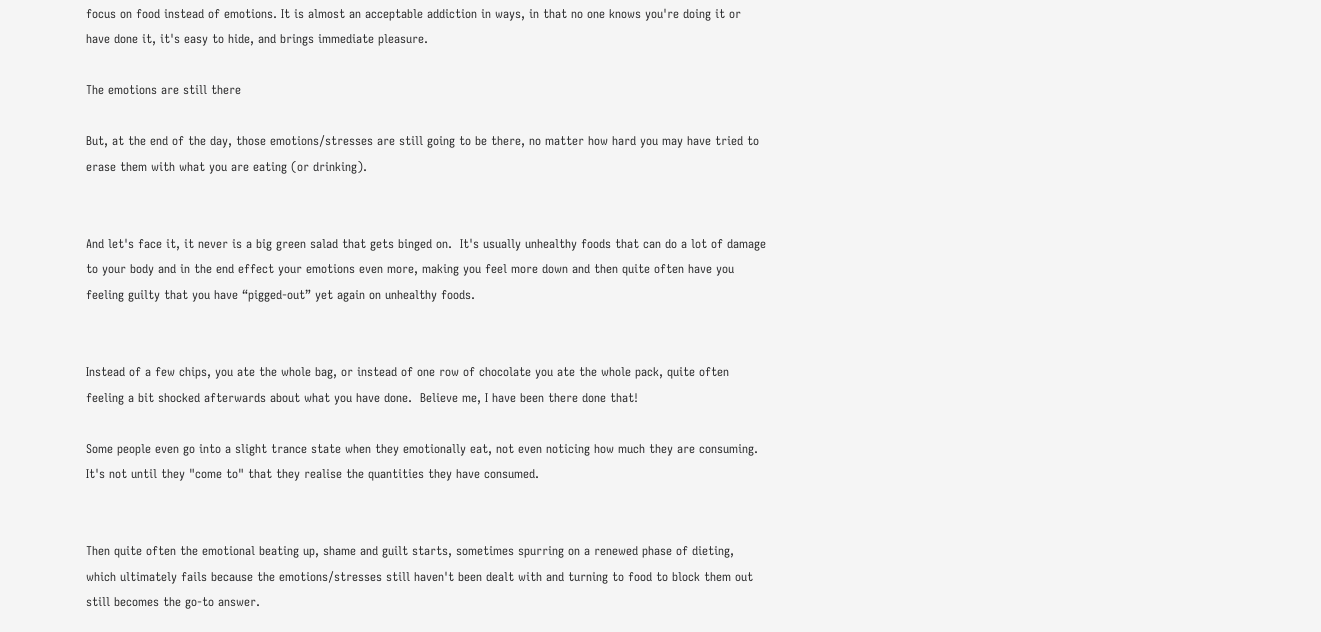focus on food instead of emotions. It is almost an acceptable addiction in ways, in that no one knows you're doing it or have done it, it's easy to hide, and brings immediate pleasure.

The emotions are still there

But, at the end of the day, those emotions/stresses are still going to be there, no matter how hard you may have tried to erase them with what you are eating (or drinking).


And let's face it, it never is a big green salad that gets binged on.  It's usually unhealthy foods that can do a lot of damage to your body and in the end effect your emotions even more, making you feel more down and then quite often have you feeling guilty that you have “pigged-out” yet again on unhealthy foods.


Instead of a few chips, you ate the whole bag, or instead of one row of chocolate you ate the whole pack, quite often feeling a bit shocked afterwards about what you have done.  Believe me, I have been there done that!

Some people even go into a slight trance state when they emotionally eat, not even noticing how much they are consuming. It's not until they "come to" that they realise the quantities they have consumed.


Then quite often the emotional beating up, shame and guilt starts, sometimes spurring on a renewed phase of dieting, which ultimately fails because the emotions/stresses still haven't been dealt with and turning to food to block them out still becomes the go-to answer.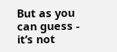But as you can guess - it’s not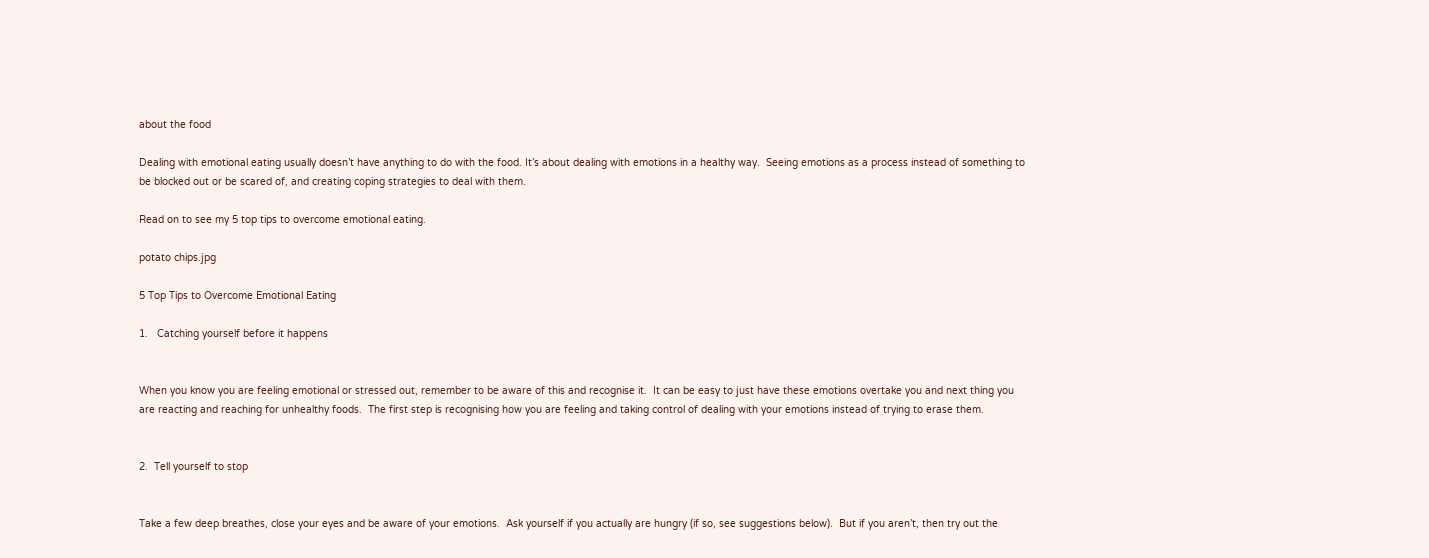about the food

Dealing with emotional eating usually doesn’t have anything to do with the food. It’s about dealing with emotions in a healthy way.  Seeing emotions as a process instead of something to be blocked out or be scared of, and creating coping strategies to deal with them.

Read on to see my 5 top tips to overcome emotional eating.

potato chips.jpg

5 Top Tips to Overcome Emotional Eating

1.   Catching yourself before it happens


When you know you are feeling emotional or stressed out, remember to be aware of this and recognise it.  It can be easy to just have these emotions overtake you and next thing you are reacting and reaching for unhealthy foods.  The first step is recognising how you are feeling and taking control of dealing with your emotions instead of trying to erase them.


2.  Tell yourself to stop


Take a few deep breathes, close your eyes and be aware of your emotions.  Ask yourself if you actually are hungry (if so, see suggestions below).  But if you aren’t, then try out the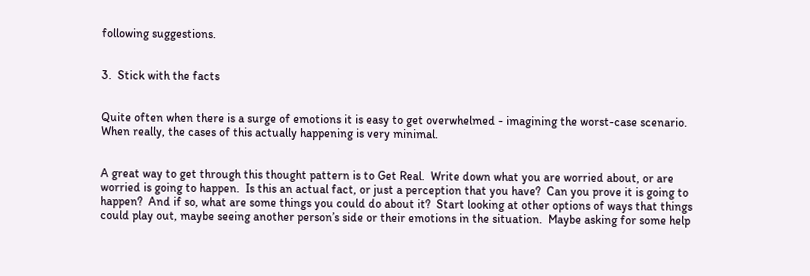following suggestions.


3.  Stick with the facts


Quite often when there is a surge of emotions it is easy to get overwhelmed - imagining the worst-case scenario.  When really, the cases of this actually happening is very minimal.


A great way to get through this thought pattern is to Get Real.  Write down what you are worried about, or are worried is going to happen.  Is this an actual fact, or just a perception that you have?  Can you prove it is going to happen?  And if so, what are some things you could do about it?  Start looking at other options of ways that things could play out, maybe seeing another person’s side or their emotions in the situation.  Maybe asking for some help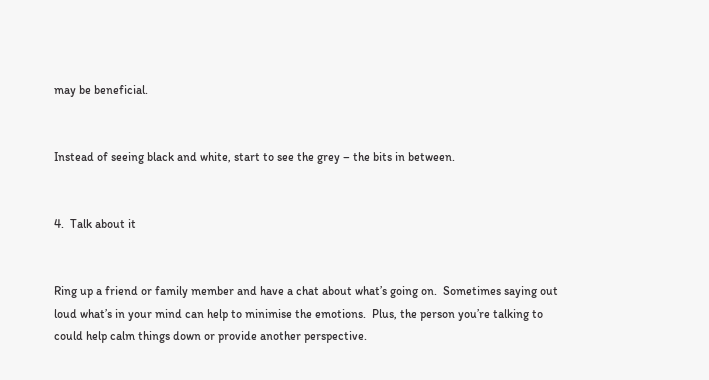may be beneficial.


Instead of seeing black and white, start to see the grey – the bits in between.


4.  Talk about it


Ring up a friend or family member and have a chat about what’s going on.  Sometimes saying out loud what’s in your mind can help to minimise the emotions.  Plus, the person you’re talking to could help calm things down or provide another perspective.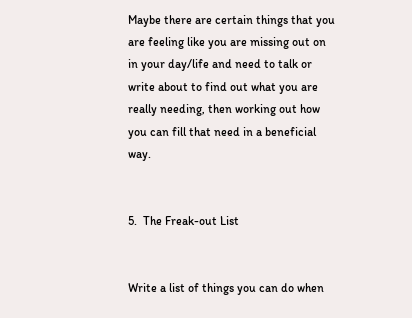Maybe there are certain things that you are feeling like you are missing out on in your day/life and need to talk or write about to find out what you are really needing, then working out how you can fill that need in a beneficial way.


5.  The Freak-out List


Write a list of things you can do when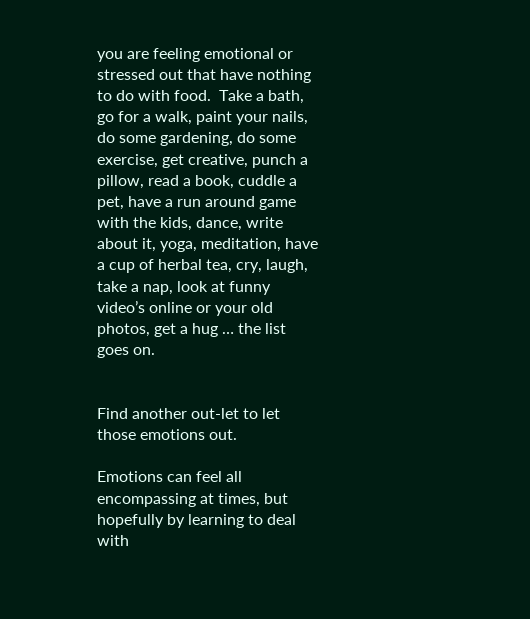you are feeling emotional or stressed out that have nothing to do with food.  Take a bath, go for a walk, paint your nails, do some gardening, do some exercise, get creative, punch a pillow, read a book, cuddle a pet, have a run around game with the kids, dance, write about it, yoga, meditation, have a cup of herbal tea, cry, laugh, take a nap, look at funny video’s online or your old photos, get a hug … the list goes on.


Find another out-let to let those emotions out.

Emotions can feel all encompassing at times, but hopefully by learning to deal with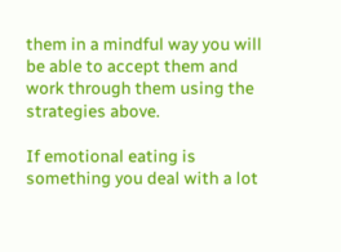them in a mindful way you will be able to accept them and work through them using the strategies above.

If emotional eating is something you deal with a lot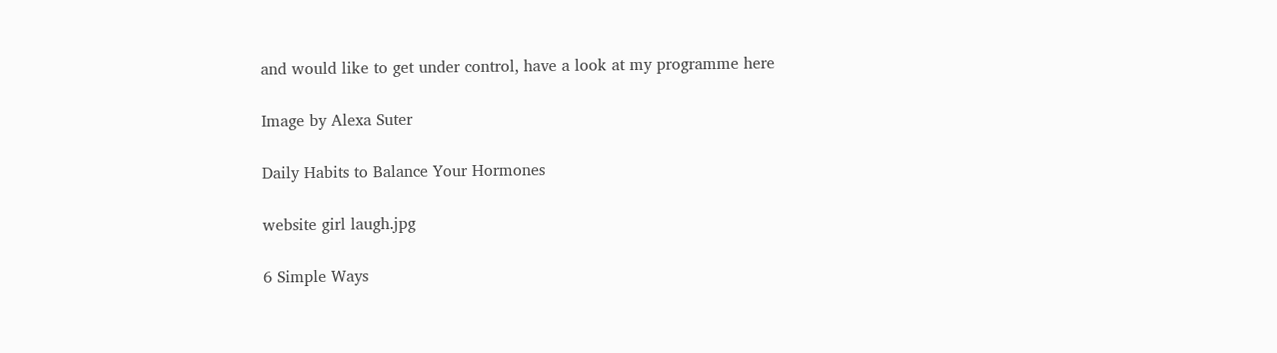and would like to get under control, have a look at my programme here

Image by Alexa Suter

Daily Habits to Balance Your Hormones

website girl laugh.jpg

6 Simple Ways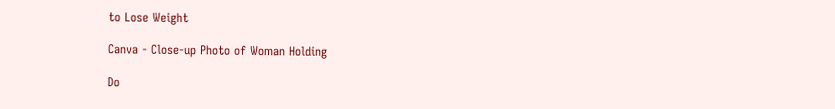to Lose Weight

Canva - Close-up Photo of Woman Holding

Do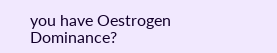you have Oestrogen Dominance?